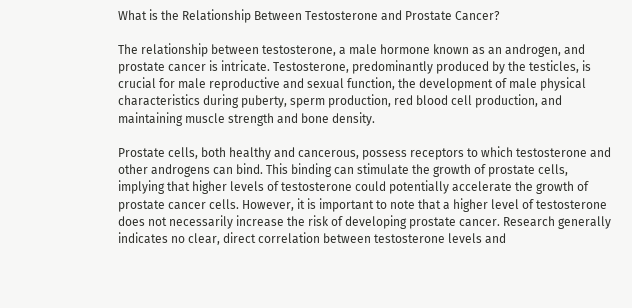What is the Relationship Between Testosterone and Prostate Cancer?

The relationship between testosterone, a male hormone known as an androgen, and prostate cancer is intricate. Testosterone, predominantly produced by the testicles, is crucial for male reproductive and sexual function, the development of male physical characteristics during puberty, sperm production, red blood cell production, and maintaining muscle strength and bone density.

Prostate cells, both healthy and cancerous, possess receptors to which testosterone and other androgens can bind. This binding can stimulate the growth of prostate cells, implying that higher levels of testosterone could potentially accelerate the growth of prostate cancer cells. However, it is important to note that a higher level of testosterone does not necessarily increase the risk of developing prostate cancer. Research generally indicates no clear, direct correlation between testosterone levels and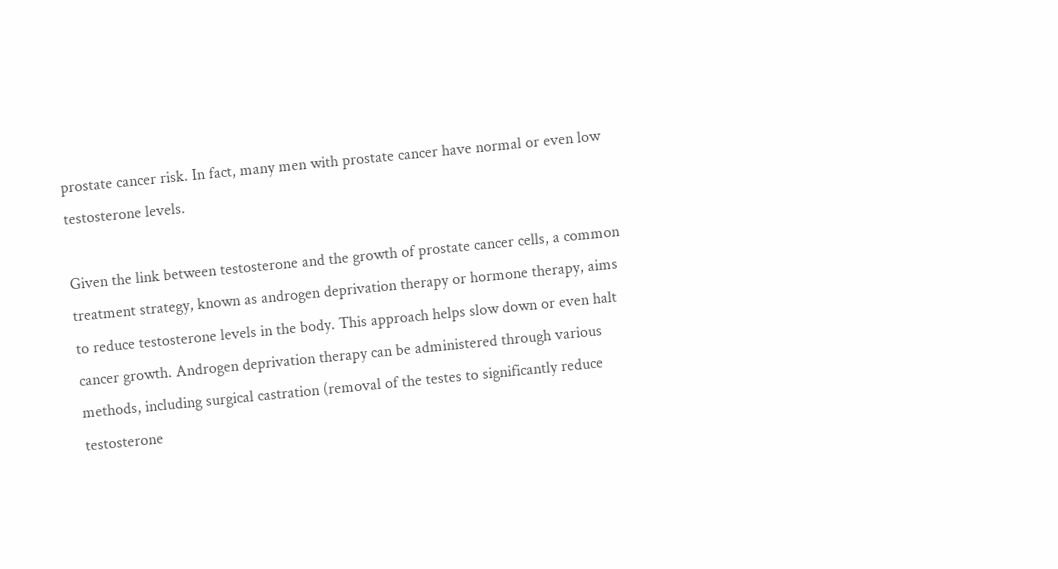prostate cancer risk. In fact, many men with prostate cancer have normal or even low testosterone levels.

Given the link between testosterone and the growth of prostate cancer cells, a common treatment strategy, known as androgen deprivation therapy or hormone therapy, aims to reduce testosterone levels in the body. This approach helps slow down or even halt cancer growth. Androgen deprivation therapy can be administered through various methods, including surgical castration (removal of the testes to significantly reduce testosterone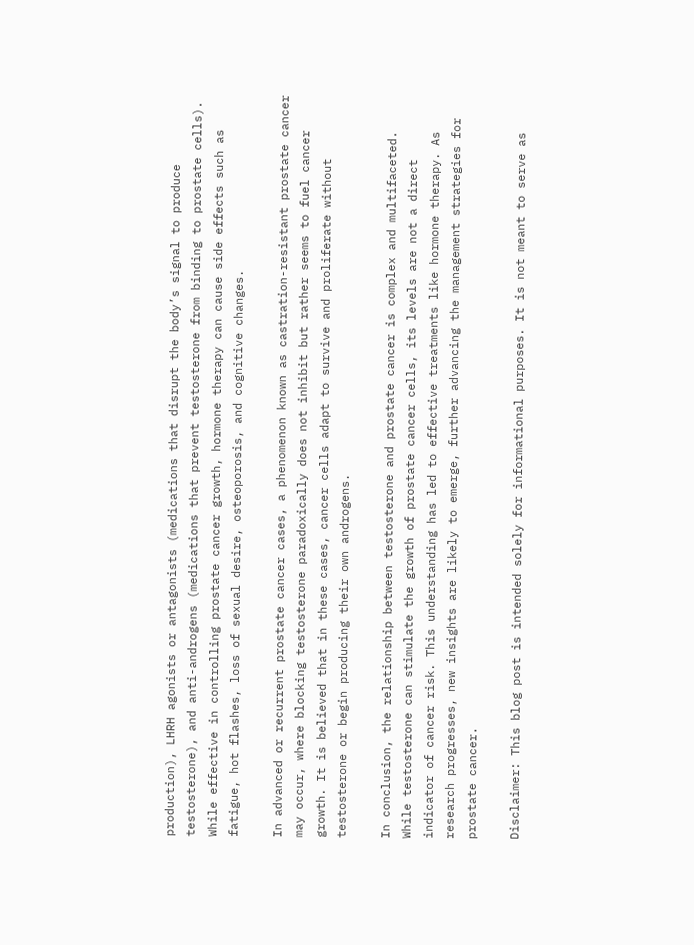production), LHRH agonists or antagonists (medications that disrupt the body’s signal to produce testosterone), and anti-androgens (medications that prevent testosterone from binding to prostate cells). While effective in controlling prostate cancer growth, hormone therapy can cause side effects such as fatigue, hot flashes, loss of sexual desire, osteoporosis, and cognitive changes.

In advanced or recurrent prostate cancer cases, a phenomenon known as castration-resistant prostate cancer may occur, where blocking testosterone paradoxically does not inhibit but rather seems to fuel cancer growth. It is believed that in these cases, cancer cells adapt to survive and proliferate without testosterone or begin producing their own androgens.

In conclusion, the relationship between testosterone and prostate cancer is complex and multifaceted. While testosterone can stimulate the growth of prostate cancer cells, its levels are not a direct indicator of cancer risk. This understanding has led to effective treatments like hormone therapy. As research progresses, new insights are likely to emerge, further advancing the management strategies for prostate cancer.

Disclaimer: This blog post is intended solely for informational purposes. It is not meant to serve as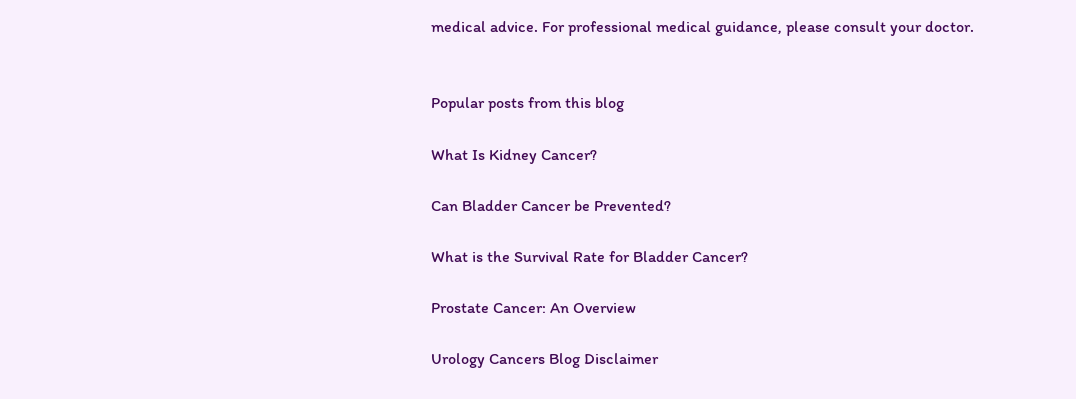medical advice. For professional medical guidance, please consult your doctor.


Popular posts from this blog

What Is Kidney Cancer?

Can Bladder Cancer be Prevented?

What is the Survival Rate for Bladder Cancer?

Prostate Cancer: An Overview

Urology Cancers Blog Disclaimer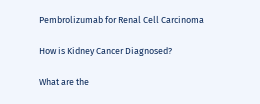Pembrolizumab for Renal Cell Carcinoma

How is Kidney Cancer Diagnosed?

What are the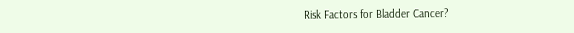Risk Factors for Bladder Cancer?